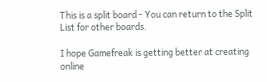This is a split board - You can return to the Split List for other boards.

I hope Gamefreak is getting better at creating online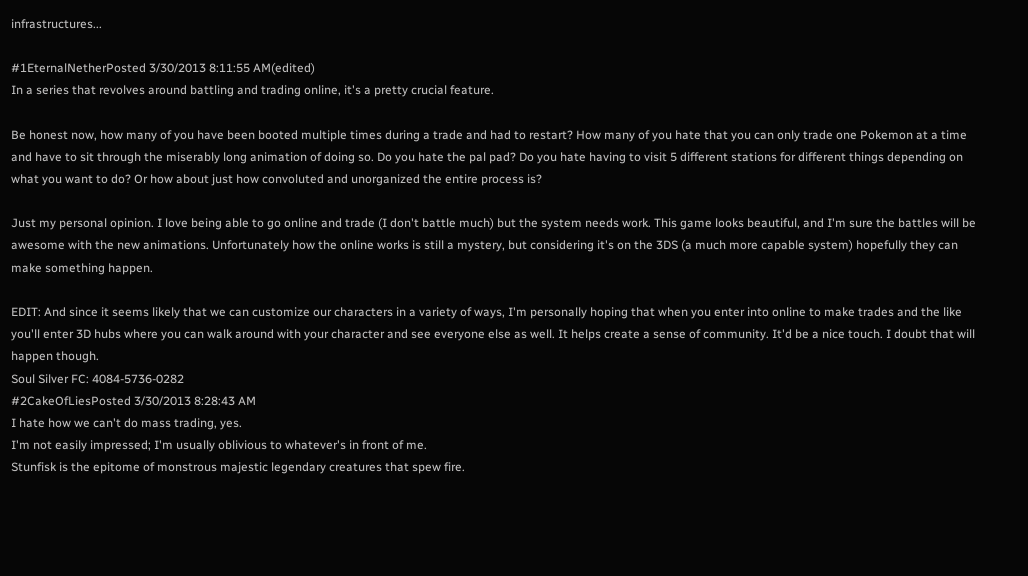infrastructures...

#1EternalNetherPosted 3/30/2013 8:11:55 AM(edited)
In a series that revolves around battling and trading online, it's a pretty crucial feature.

Be honest now, how many of you have been booted multiple times during a trade and had to restart? How many of you hate that you can only trade one Pokemon at a time and have to sit through the miserably long animation of doing so. Do you hate the pal pad? Do you hate having to visit 5 different stations for different things depending on what you want to do? Or how about just how convoluted and unorganized the entire process is?

Just my personal opinion. I love being able to go online and trade (I don't battle much) but the system needs work. This game looks beautiful, and I'm sure the battles will be awesome with the new animations. Unfortunately how the online works is still a mystery, but considering it's on the 3DS (a much more capable system) hopefully they can make something happen.

EDIT: And since it seems likely that we can customize our characters in a variety of ways, I'm personally hoping that when you enter into online to make trades and the like you'll enter 3D hubs where you can walk around with your character and see everyone else as well. It helps create a sense of community. It'd be a nice touch. I doubt that will happen though.
Soul Silver FC: 4084-5736-0282
#2CakeOfLiesPosted 3/30/2013 8:28:43 AM
I hate how we can't do mass trading, yes.
I'm not easily impressed; I'm usually oblivious to whatever's in front of me.
Stunfisk is the epitome of monstrous majestic legendary creatures that spew fire.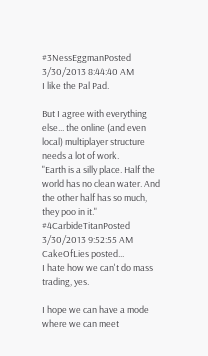#3NessEggmanPosted 3/30/2013 8:44:40 AM
I like the Pal Pad.

But I agree with everything else... the online (and even local) multiplayer structure needs a lot of work.
"Earth is a silly place. Half the world has no clean water. And the other half has so much, they poo in it."
#4CarbideTitanPosted 3/30/2013 9:52:55 AM
CakeOfLies posted...
I hate how we can't do mass trading, yes.

I hope we can have a mode where we can meet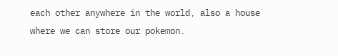each other anywhere in the world, also a house where we can store our pokemon.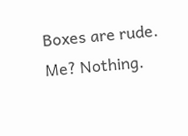Boxes are rude.
Me? Nothing.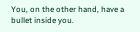You, on the other hand, have a bullet inside you.